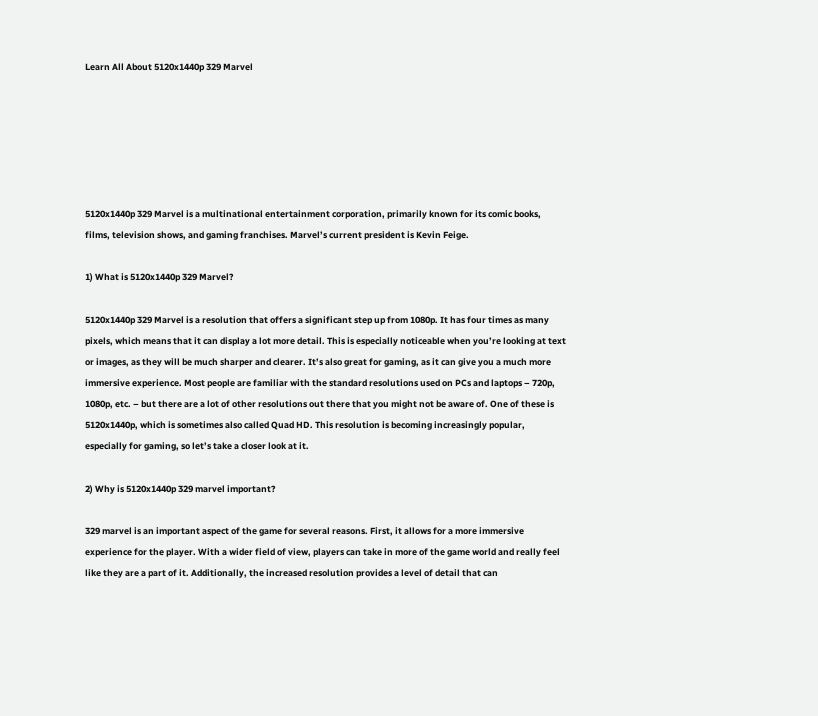Learn All About 5120x1440p 329 Marvel






5120x1440p 329 Marvel is a multinational entertainment corporation, primarily known for its comic books, films, television shows, and gaming franchises. Marvel’s current president is Kevin Feige.

1) What is 5120x1440p 329 Marvel?

5120x1440p 329 Marvel is a resolution that offers a significant step up from 1080p. It has four times as many pixels, which means that it can display a lot more detail. This is especially noticeable when you’re looking at text or images, as they will be much sharper and clearer. It’s also great for gaming, as it can give you a much more immersive experience. Most people are familiar with the standard resolutions used on PCs and laptops – 720p, 1080p, etc. – but there are a lot of other resolutions out there that you might not be aware of. One of these is 5120x1440p, which is sometimes also called Quad HD. This resolution is becoming increasingly popular, especially for gaming, so let’s take a closer look at it.

2) Why is 5120x1440p 329 marvel important?

329 marvel is an important aspect of the game for several reasons. First, it allows for a more immersive experience for the player. With a wider field of view, players can take in more of the game world and really feel like they are a part of it. Additionally, the increased resolution provides a level of detail that can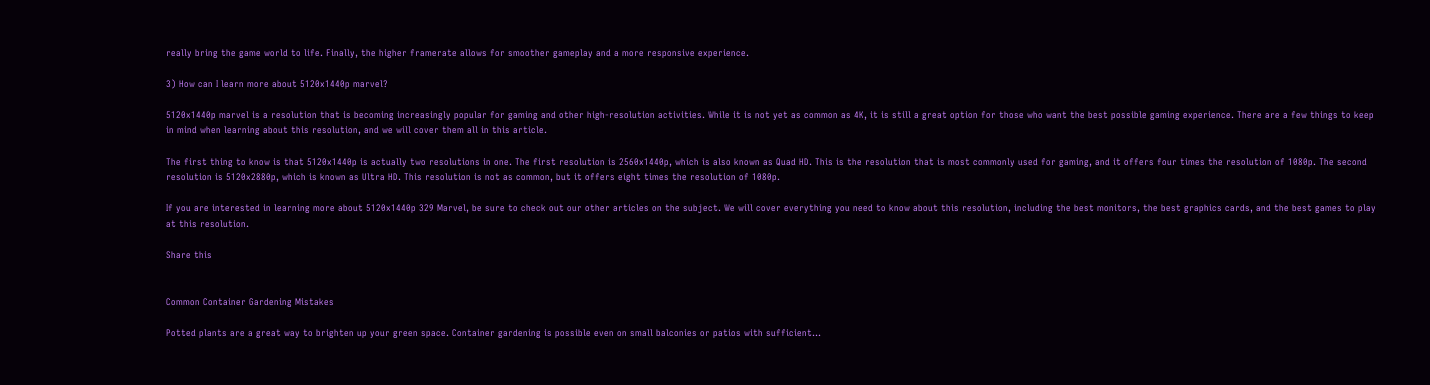really bring the game world to life. Finally, the higher framerate allows for smoother gameplay and a more responsive experience.

3) How can I learn more about 5120x1440p marvel?

5120x1440p marvel is a resolution that is becoming increasingly popular for gaming and other high-resolution activities. While it is not yet as common as 4K, it is still a great option for those who want the best possible gaming experience. There are a few things to keep in mind when learning about this resolution, and we will cover them all in this article.

The first thing to know is that 5120x1440p is actually two resolutions in one. The first resolution is 2560x1440p, which is also known as Quad HD. This is the resolution that is most commonly used for gaming, and it offers four times the resolution of 1080p. The second resolution is 5120x2880p, which is known as Ultra HD. This resolution is not as common, but it offers eight times the resolution of 1080p.

If you are interested in learning more about 5120x1440p 329 Marvel, be sure to check out our other articles on the subject. We will cover everything you need to know about this resolution, including the best monitors, the best graphics cards, and the best games to play at this resolution.

Share this


Common Container Gardening Mistakes

Potted plants are a great way to brighten up your green space. Container gardening is possible even on small balconies or patios with sufficient...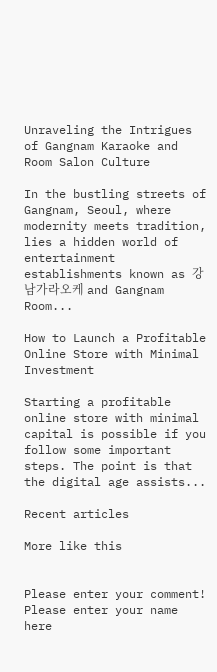Unraveling the Intrigues of Gangnam Karaoke and Room Salon Culture

In the bustling streets of Gangnam, Seoul, where modernity meets tradition, lies a hidden world of entertainment establishments known as 강남가라오케 and Gangnam Room...

How to Launch a Profitable Online Store with Minimal Investment

Starting a profitable online store with minimal capital is possible if you follow some important steps. The point is that the digital age assists...

Recent articles

More like this


Please enter your comment!
Please enter your name here